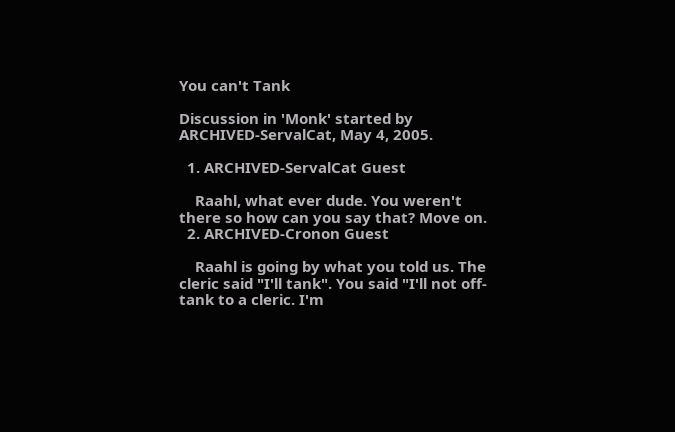You can't Tank

Discussion in 'Monk' started by ARCHIVED-ServalCat, May 4, 2005.

  1. ARCHIVED-ServalCat Guest

    Raahl, what ever dude. You weren't there so how can you say that? Move on.
  2. ARCHIVED-Cronon Guest

    Raahl is going by what you told us. The cleric said "I'll tank". You said "I'll not off-tank to a cleric. I'm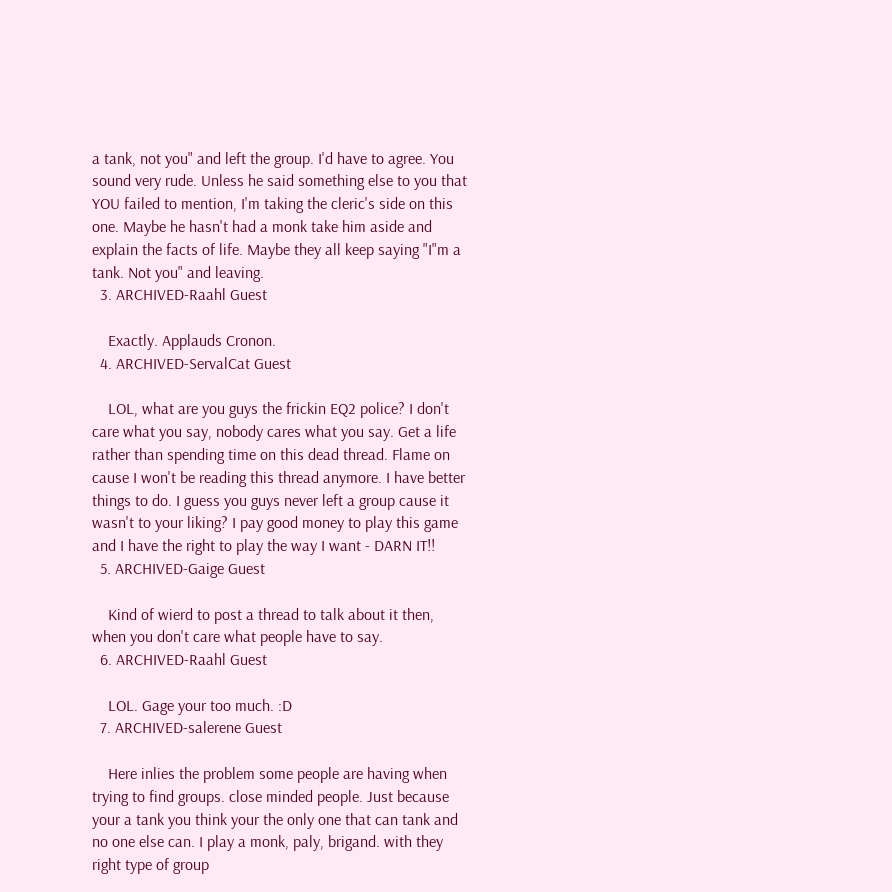a tank, not you" and left the group. I'd have to agree. You sound very rude. Unless he said something else to you that YOU failed to mention, I'm taking the cleric's side on this one. Maybe he hasn't had a monk take him aside and explain the facts of life. Maybe they all keep saying "I"m a tank. Not you" and leaving.
  3. ARCHIVED-Raahl Guest

    Exactly. Applauds Cronon.
  4. ARCHIVED-ServalCat Guest

    LOL, what are you guys the frickin EQ2 police? I don't care what you say, nobody cares what you say. Get a life rather than spending time on this dead thread. Flame on cause I won't be reading this thread anymore. I have better things to do. I guess you guys never left a group cause it wasn't to your liking? I pay good money to play this game and I have the right to play the way I want - DARN IT!!
  5. ARCHIVED-Gaige Guest

    Kind of wierd to post a thread to talk about it then, when you don't care what people have to say.
  6. ARCHIVED-Raahl Guest

    LOL. Gage your too much. :D
  7. ARCHIVED-salerene Guest

    Here inlies the problem some people are having when trying to find groups. close minded people. Just because your a tank you think your the only one that can tank and no one else can. I play a monk, paly, brigand. with they right type of group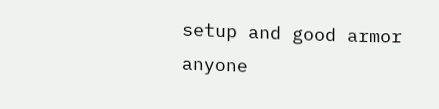setup and good armor anyone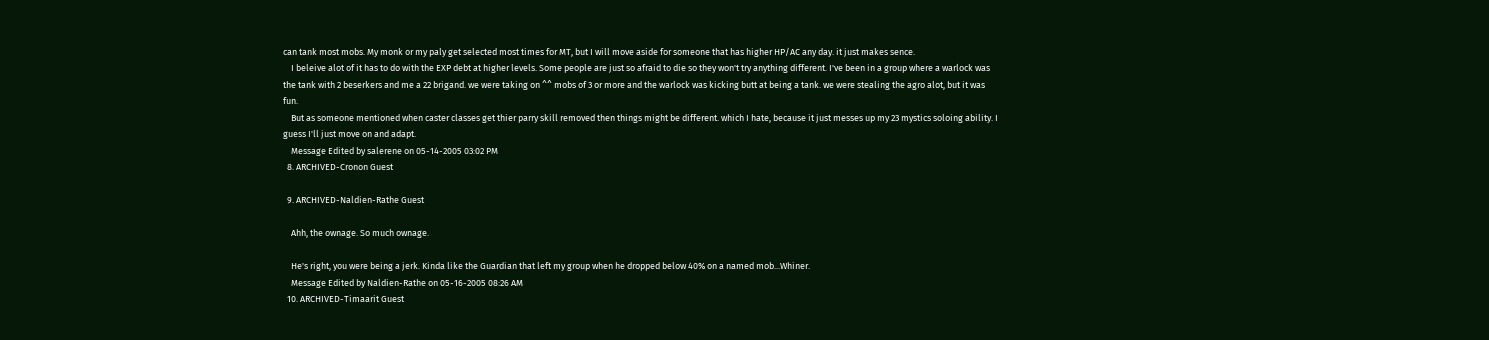can tank most mobs. My monk or my paly get selected most times for MT, but I will move aside for someone that has higher HP/AC any day. it just makes sence.
    I beleive alot of it has to do with the EXP debt at higher levels. Some people are just so afraid to die so they won't try anything different. I've been in a group where a warlock was the tank with 2 beserkers and me a 22 brigand. we were taking on ^^ mobs of 3 or more and the warlock was kicking butt at being a tank. we were stealing the agro alot, but it was fun.
    But as someone mentioned when caster classes get thier parry skill removed then things might be different. which I hate, because it just messes up my 23 mystics soloing ability. I guess I'll just move on and adapt.
    Message Edited by salerene on 05-14-2005 03:02 PM
  8. ARCHIVED-Cronon Guest

  9. ARCHIVED-Naldien-Rathe Guest

    Ahh, the ownage. So much ownage.

    He's right, you were being a jerk. Kinda like the Guardian that left my group when he dropped below 40% on a named mob...Whiner.
    Message Edited by Naldien-Rathe on 05-16-2005 08:26 AM
  10. ARCHIVED-Timaarit Guest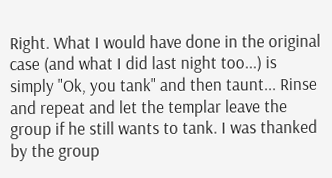Right. What I would have done in the original case (and what I did last night too...) is simply "Ok, you tank" and then taunt... Rinse and repeat and let the templar leave the group if he still wants to tank. I was thanked by the group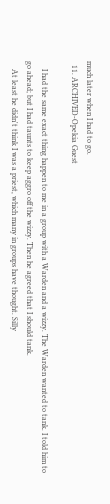much later when I had to go.
  11. ARCHIVED-Opekia Guest

    I had the same exact thing happen to me in a group with a Warden and a wizzy. The Warden wanted to tank. I told him to go ahead; but I had taunts to keep aggro off the wizzy. Then he agreed that I should tank.
    At least he didn't think I was a priest, which many in groups have thought. Silly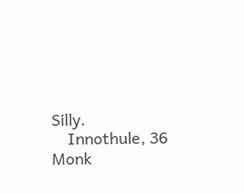Silly.
    Innothule, 36 Monk